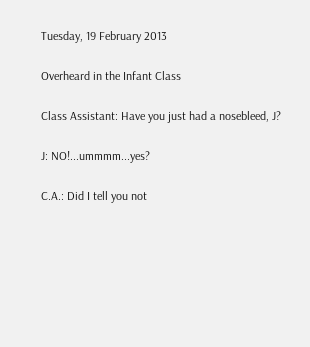Tuesday, 19 February 2013

Overheard in the Infant Class

Class Assistant: Have you just had a nosebleed, J?

J: NO!...ummmm...yes?

C.A.: Did I tell you not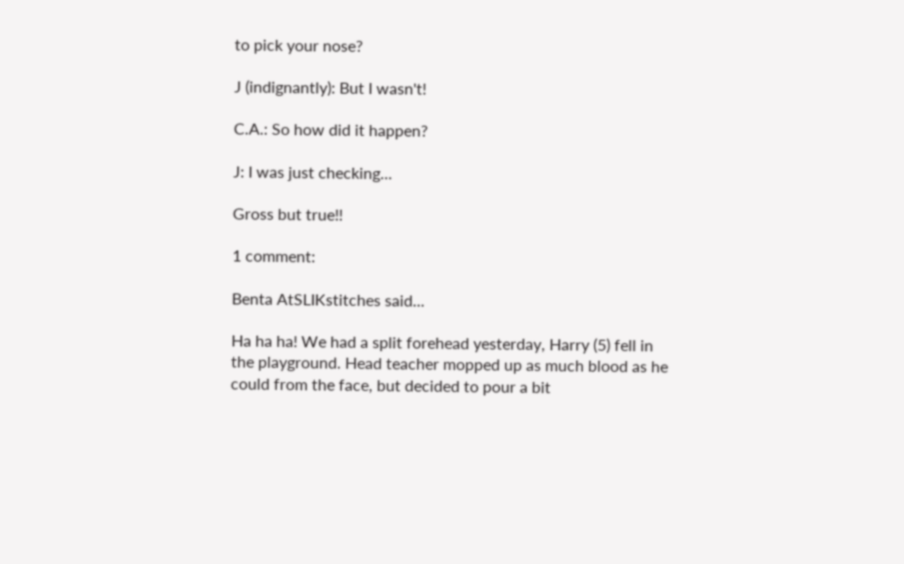to pick your nose?

J (indignantly): But I wasn't!

C.A.: So how did it happen?

J: I was just checking...

Gross but true!!

1 comment:

Benta AtSLIKstitches said...

Ha ha ha! We had a split forehead yesterday, Harry (5) fell in the playground. Head teacher mopped up as much blood as he could from the face, but decided to pour a bit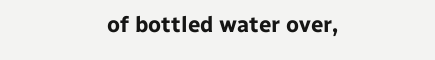of bottled water over,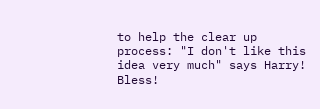to help the clear up process: "I don't like this idea very much" says Harry! Bless!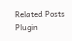Related Posts Plugin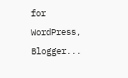for WordPress, Blogger...